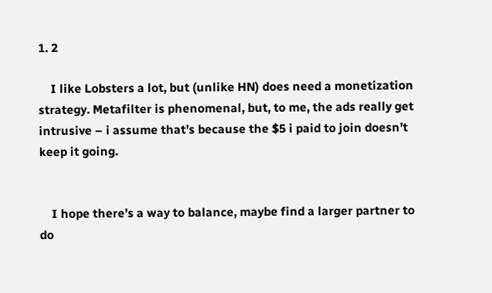1. 2

    I like Lobsters a lot, but (unlike HN) does need a monetization strategy. Metafilter is phenomenal, but, to me, the ads really get intrusive – i assume that’s because the $5 i paid to join doesn’t keep it going.


    I hope there’s a way to balance, maybe find a larger partner to do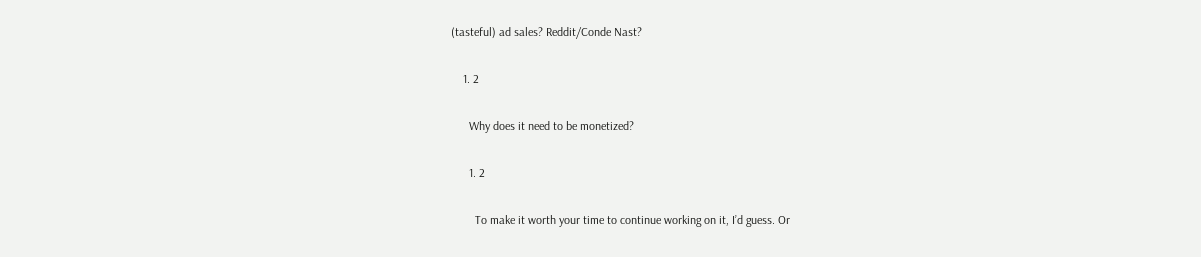(tasteful) ad sales? Reddit/Conde Nast?

    1. 2

      Why does it need to be monetized?

      1. 2

        To make it worth your time to continue working on it, I’d guess. Or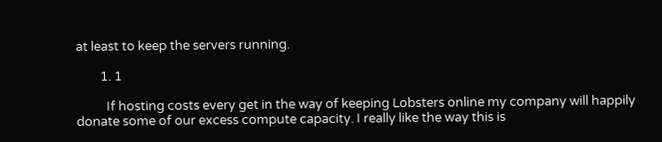at least to keep the servers running.

        1. 1

          If hosting costs every get in the way of keeping Lobsters online my company will happily donate some of our excess compute capacity. I really like the way this is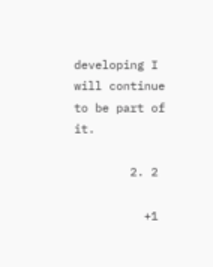developing I will continue to be part of it.

        2. 2

          +1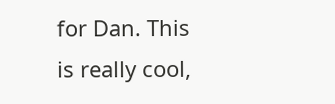for Dan. This is really cool,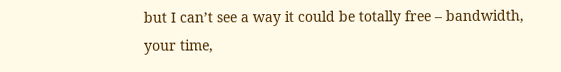but I can’t see a way it could be totally free – bandwidth, your time,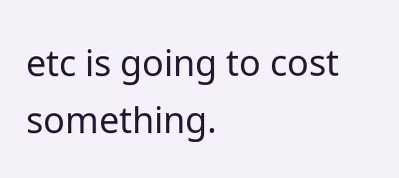etc is going to cost something.